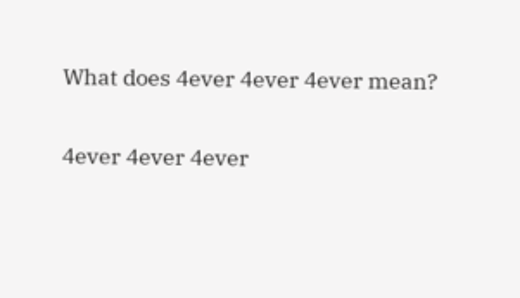What does 4ever 4ever 4ever mean?

4ever 4ever 4ever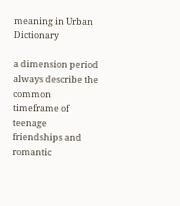meaning in Urban Dictionary

a dimension period always describe the common timeframe of teenage friendships and romantic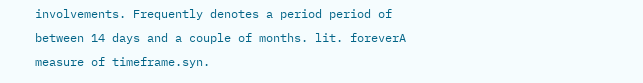involvements. Frequently denotes a period period of between 14 days and a couple of months. lit. foreverA measure of timeframe.syn.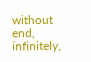without end, infinitely,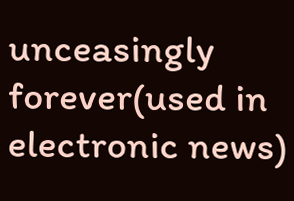unceasingly forever(used in electronic news)